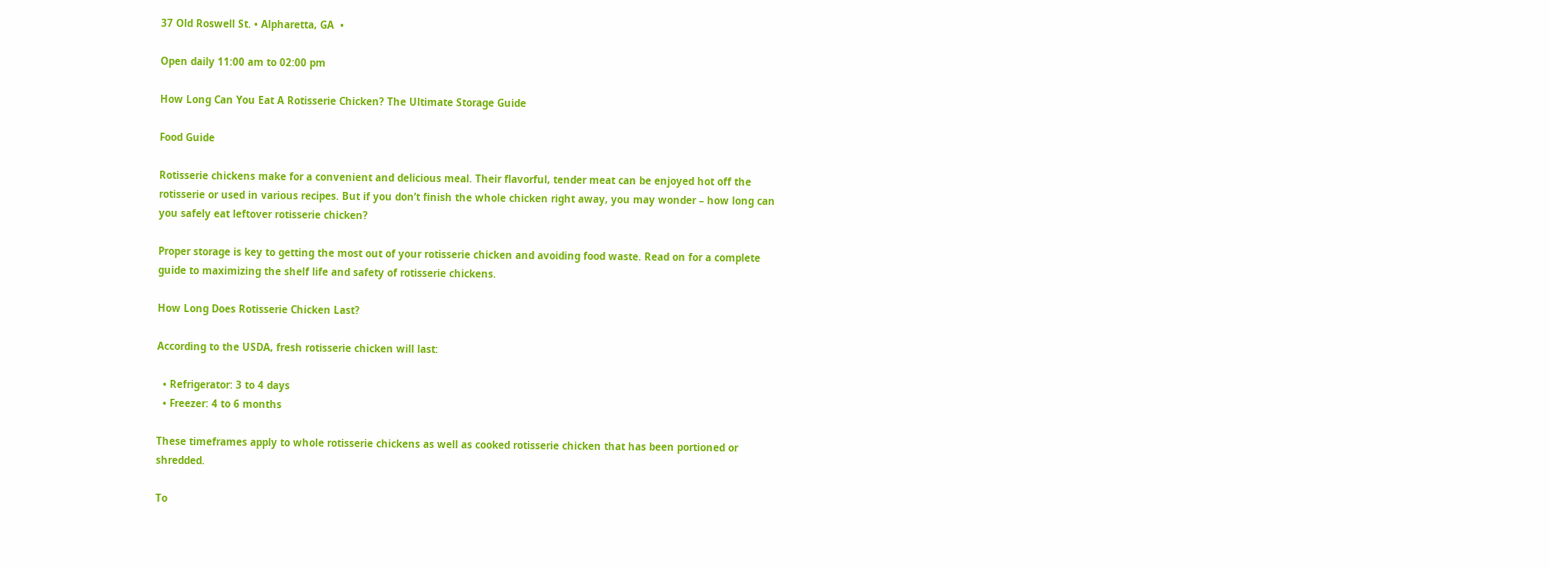37 Old Roswell St. • Alpharetta, GA  •

Open daily 11:00 am to 02:00 pm

How Long Can You Eat A Rotisserie Chicken? The Ultimate Storage Guide

Food Guide

Rotisserie chickens make for a convenient and delicious meal. Their flavorful, tender meat can be enjoyed hot off the rotisserie or used in various recipes. But if you don’t finish the whole chicken right away, you may wonder – how long can you safely eat leftover rotisserie chicken?

Proper storage is key to getting the most out of your rotisserie chicken and avoiding food waste. Read on for a complete guide to maximizing the shelf life and safety of rotisserie chickens.

How Long Does Rotisserie Chicken Last?

According to the USDA, fresh rotisserie chicken will last:

  • Refrigerator: 3 to 4 days
  • Freezer: 4 to 6 months

These timeframes apply to whole rotisserie chickens as well as cooked rotisserie chicken that has been portioned or shredded.

To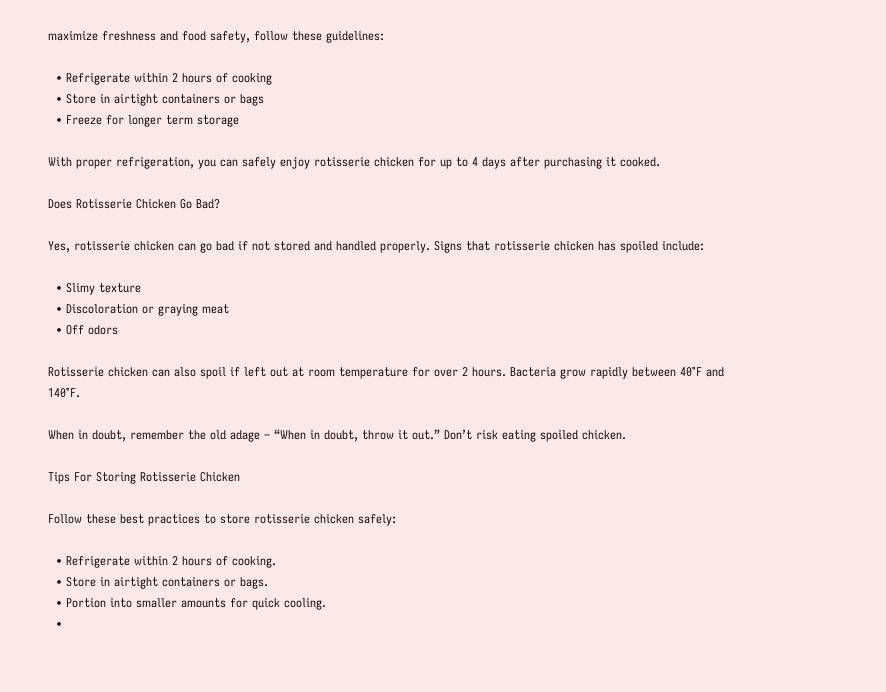maximize freshness and food safety, follow these guidelines:

  • Refrigerate within 2 hours of cooking
  • Store in airtight containers or bags
  • Freeze for longer term storage

With proper refrigeration, you can safely enjoy rotisserie chicken for up to 4 days after purchasing it cooked.

Does Rotisserie Chicken Go Bad?

Yes, rotisserie chicken can go bad if not stored and handled properly. Signs that rotisserie chicken has spoiled include:

  • Slimy texture
  • Discoloration or graying meat
  • Off odors

Rotisserie chicken can also spoil if left out at room temperature for over 2 hours. Bacteria grow rapidly between 40°F and 140°F.

When in doubt, remember the old adage – “When in doubt, throw it out.” Don’t risk eating spoiled chicken.

Tips For Storing Rotisserie Chicken

Follow these best practices to store rotisserie chicken safely:

  • Refrigerate within 2 hours of cooking.
  • Store in airtight containers or bags.
  • Portion into smaller amounts for quick cooling.
  •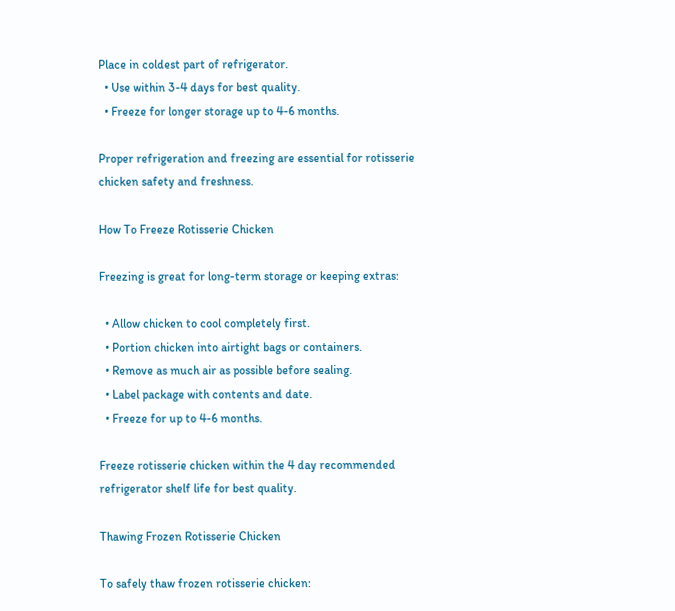Place in coldest part of refrigerator.
  • Use within 3-4 days for best quality.
  • Freeze for longer storage up to 4-6 months.

Proper refrigeration and freezing are essential for rotisserie chicken safety and freshness.

How To Freeze Rotisserie Chicken

Freezing is great for long-term storage or keeping extras:

  • Allow chicken to cool completely first.
  • Portion chicken into airtight bags or containers.
  • Remove as much air as possible before sealing.
  • Label package with contents and date.
  • Freeze for up to 4-6 months.

Freeze rotisserie chicken within the 4 day recommended refrigerator shelf life for best quality.

Thawing Frozen Rotisserie Chicken

To safely thaw frozen rotisserie chicken: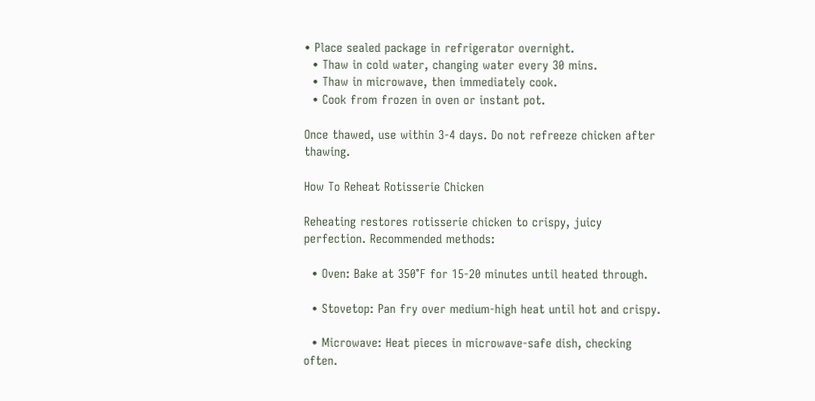• Place sealed package in refrigerator overnight.
  • Thaw in cold water, changing water every 30 mins.
  • Thaw in microwave, then immediately cook.
  • Cook from frozen in oven or instant pot.

Once thawed, use within 3-4 days. Do not refreeze chicken after thawing.

How To Reheat Rotisserie Chicken

Reheating restores rotisserie chicken to crispy, juicy perfection. Recommended methods:

  • Oven: Bake at 350°F for 15-20 minutes until heated through.

  • Stovetop: Pan fry over medium-high heat until hot and crispy.

  • Microwave: Heat pieces in microwave-safe dish, checking often.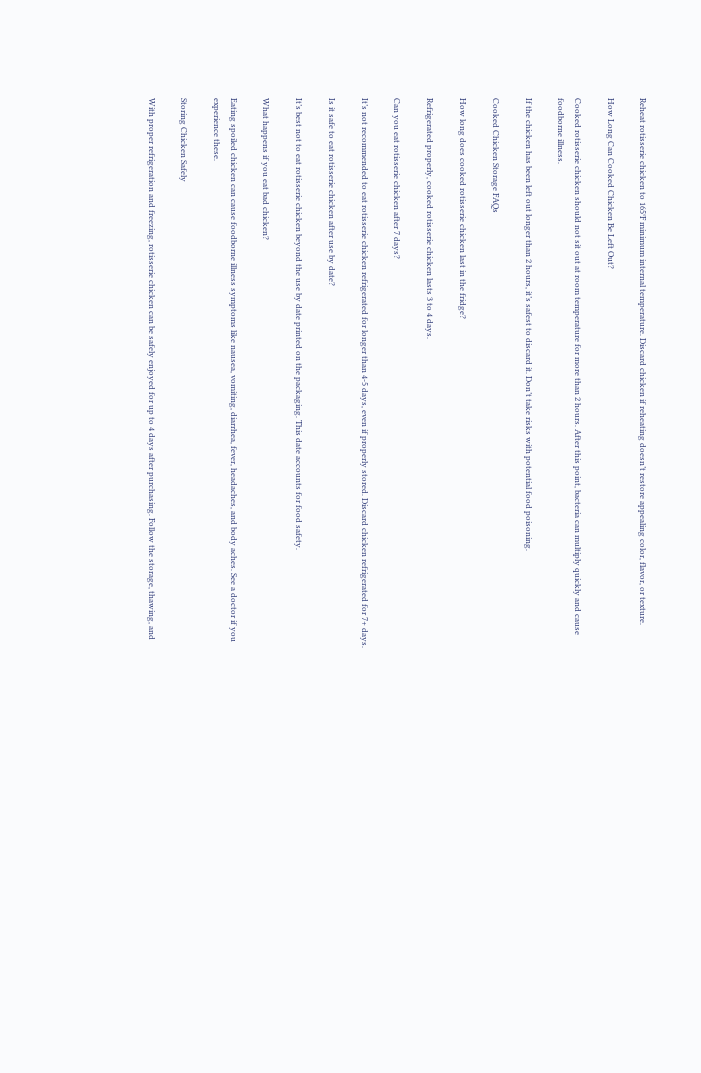Reheat rotisserie chicken to 165°F minimum internal temperature. Discard chicken if reheating doesn’t restore appealing color, flavor, or texture.

How Long Can Cooked Chicken Be Left Out?

Cooked rotisserie chicken should not sit out at room temperature for more than 2 hours. After this point, bacteria can multiply quickly and cause foodborne illness.

If the chicken has been left out longer than 2 hours, it’s safest to discard it. Don’t take risks with potential food poisoning.

Cooked Chicken Storage FAQs

How long does cooked rotisserie chicken last in the fridge?

Refrigerated properly, cooked rotisserie chicken lasts 3 to 4 days.

Can you eat rotisserie chicken after 7 days?

It’s not recommended to eat rotisserie chicken refrigerated for longer than 4-5 days, even if properly stored. Discard chicken refrigerated for 7+ days.

Is it safe to eat rotisserie chicken after use by date?

It’s best not to eat rotisserie chicken beyond the use by date printed on the packaging. This date accounts for food safety.

What happens if you eat bad chicken?

Eating spoiled chicken can cause foodborne illness symptoms like nausea, vomiting, diarrhea, fever, headaches, and body aches. See a doctor if you experience these.

Storing Chicken Safely

With proper refrigeration and freezing, rotisserie chicken can be safely enjoyed for up to 4 days after purchasing. Follow the storage, thawing, and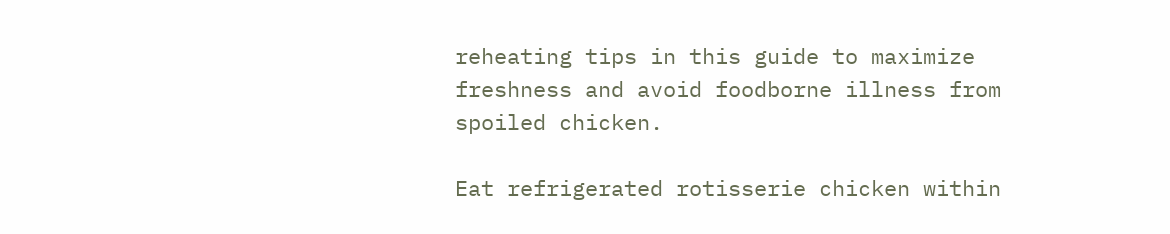reheating tips in this guide to maximize freshness and avoid foodborne illness from spoiled chicken.

Eat refrigerated rotisserie chicken within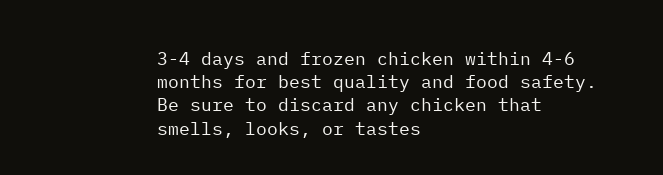3-4 days and frozen chicken within 4-6 months for best quality and food safety. Be sure to discard any chicken that smells, looks, or tastes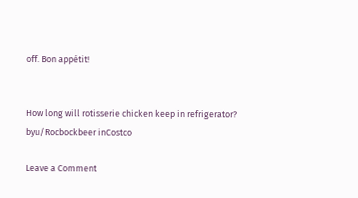off. Bon appétit!


How long will rotisserie chicken keep in refrigerator?
byu/Rocbockbeer inCostco

Leave a Comment